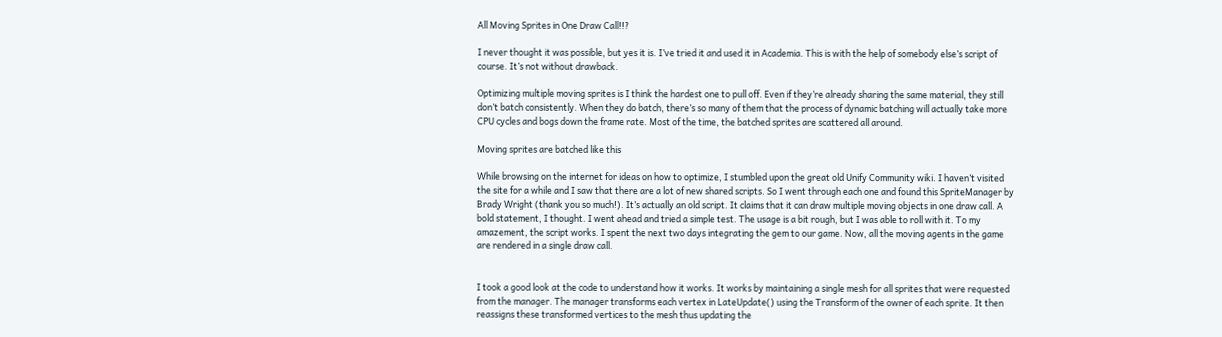All Moving Sprites in One Draw Call!!?

I never thought it was possible, but yes it is. I’ve tried it and used it in Academia. This is with the help of somebody else’s script of course. It’s not without drawback.

Optimizing multiple moving sprites is I think the hardest one to pull off. Even if they’re already sharing the same material, they still don’t batch consistently. When they do batch, there’s so many of them that the process of dynamic batching will actually take more CPU cycles and bogs down the frame rate. Most of the time, the batched sprites are scattered all around.

Moving sprites are batched like this

While browsing on the internet for ideas on how to optimize, I stumbled upon the great old Unify Community wiki. I haven’t visited the site for a while and I saw that there are a lot of new shared scripts. So I went through each one and found this SpriteManager by Brady Wright (thank you so much!). It’s actually an old script. It claims that it can draw multiple moving objects in one draw call. A bold statement, I thought. I went ahead and tried a simple test. The usage is a bit rough, but I was able to roll with it. To my amazement, the script works. I spent the next two days integrating the gem to our game. Now, all the moving agents in the game are rendered in a single draw call.


I took a good look at the code to understand how it works. It works by maintaining a single mesh for all sprites that were requested from the manager. The manager transforms each vertex in LateUpdate() using the Transform of the owner of each sprite. It then reassigns these transformed vertices to the mesh thus updating the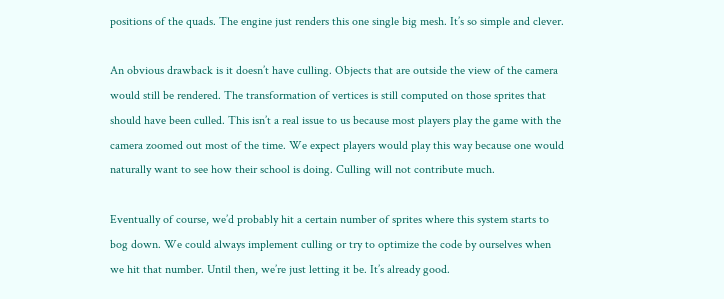positions of the quads. The engine just renders this one single big mesh. It’s so simple and clever.

An obvious drawback is it doesn’t have culling. Objects that are outside the view of the camera would still be rendered. The transformation of vertices is still computed on those sprites that should have been culled. This isn’t a real issue to us because most players play the game with the camera zoomed out most of the time. We expect players would play this way because one would naturally want to see how their school is doing. Culling will not contribute much.

Eventually of course, we’d probably hit a certain number of sprites where this system starts to bog down. We could always implement culling or try to optimize the code by ourselves when we hit that number. Until then, we’re just letting it be. It’s already good.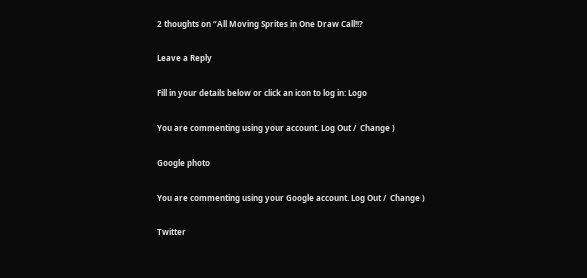2 thoughts on “All Moving Sprites in One Draw Call!!?

Leave a Reply

Fill in your details below or click an icon to log in: Logo

You are commenting using your account. Log Out /  Change )

Google photo

You are commenting using your Google account. Log Out /  Change )

Twitter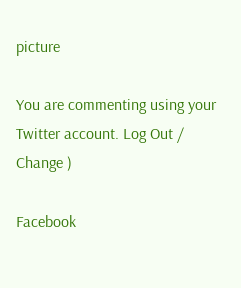picture

You are commenting using your Twitter account. Log Out /  Change )

Facebook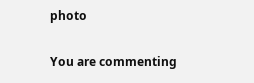photo

You are commenting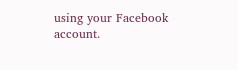using your Facebook account.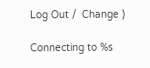Log Out /  Change )

Connecting to %s